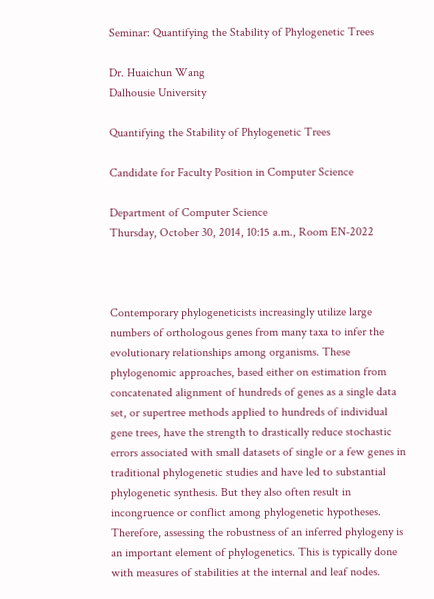Seminar: Quantifying the Stability of Phylogenetic Trees

Dr. Huaichun Wang
Dalhousie University

Quantifying the Stability of Phylogenetic Trees

Candidate for Faculty Position in Computer Science

Department of Computer Science
Thursday, October 30, 2014, 10:15 a.m., Room EN-2022



Contemporary phylogeneticists increasingly utilize large numbers of orthologous genes from many taxa to infer the evolutionary relationships among organisms. These phylogenomic approaches, based either on estimation from concatenated alignment of hundreds of genes as a single data set, or supertree methods applied to hundreds of individual gene trees, have the strength to drastically reduce stochastic errors associated with small datasets of single or a few genes in traditional phylogenetic studies and have led to substantial phylogenetic synthesis. But they also often result in incongruence or conflict among phylogenetic hypotheses. Therefore, assessing the robustness of an inferred phylogeny is an important element of phylogenetics. This is typically done with measures of stabilities at the internal and leaf nodes.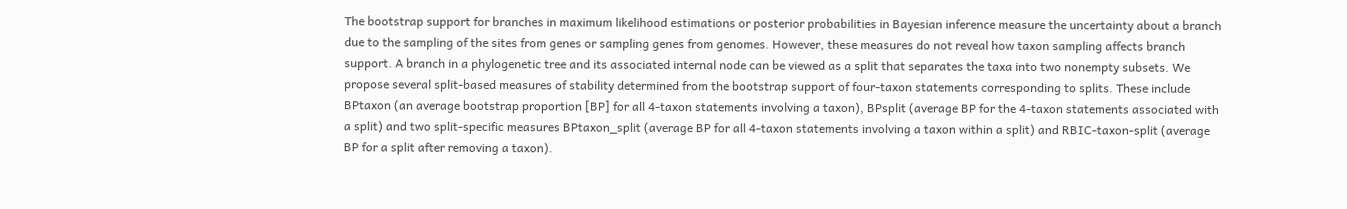The bootstrap support for branches in maximum likelihood estimations or posterior probabilities in Bayesian inference measure the uncertainty about a branch due to the sampling of the sites from genes or sampling genes from genomes. However, these measures do not reveal how taxon sampling affects branch support. A branch in a phylogenetic tree and its associated internal node can be viewed as a split that separates the taxa into two nonempty subsets. We propose several split-based measures of stability determined from the bootstrap support of four-taxon statements corresponding to splits. These include BPtaxon (an average bootstrap proportion [BP] for all 4-taxon statements involving a taxon), BPsplit (average BP for the 4-taxon statements associated with a split) and two split-specific measures BPtaxon_split (average BP for all 4-taxon statements involving a taxon within a split) and RBIC-taxon-split (average BP for a split after removing a taxon).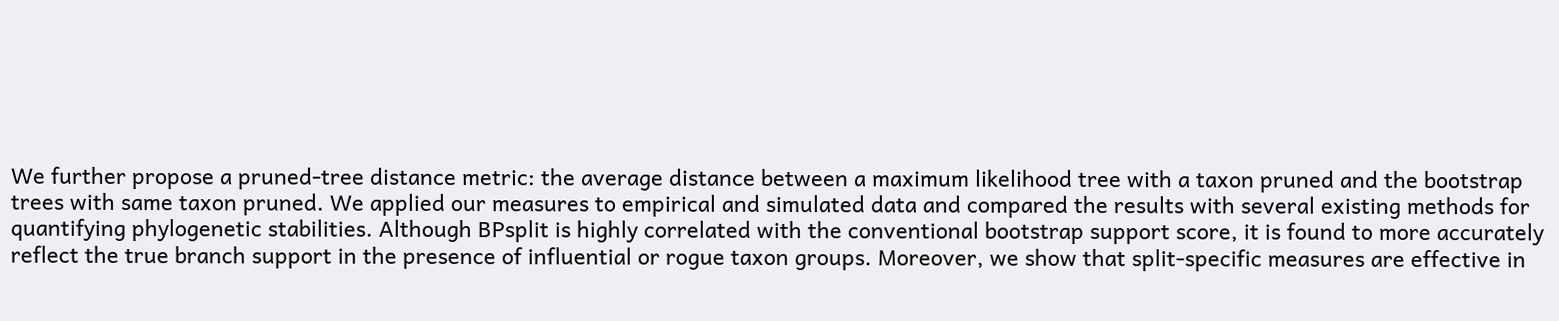We further propose a pruned-tree distance metric: the average distance between a maximum likelihood tree with a taxon pruned and the bootstrap trees with same taxon pruned. We applied our measures to empirical and simulated data and compared the results with several existing methods for quantifying phylogenetic stabilities. Although BPsplit is highly correlated with the conventional bootstrap support score, it is found to more accurately reflect the true branch support in the presence of influential or rogue taxon groups. Moreover, we show that split-specific measures are effective in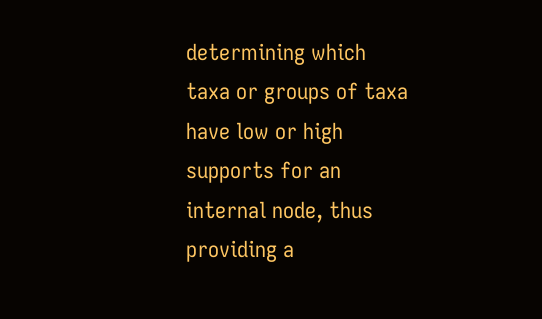determining which taxa or groups of taxa have low or high supports for an internal node, thus providing a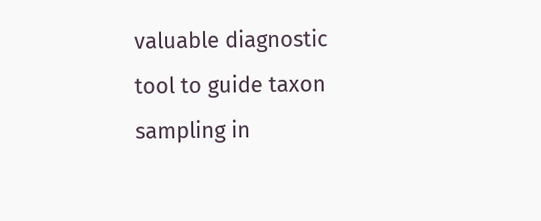valuable diagnostic tool to guide taxon sampling in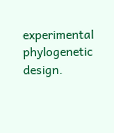experimental phylogenetic design.